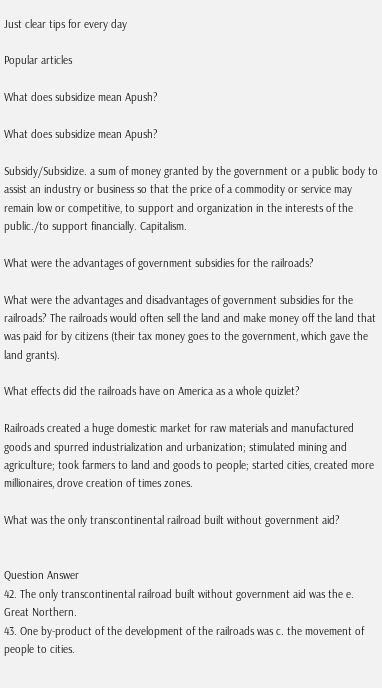Just clear tips for every day

Popular articles

What does subsidize mean Apush?

What does subsidize mean Apush?

Subsidy/Subsidize. a sum of money granted by the government or a public body to assist an industry or business so that the price of a commodity or service may remain low or competitive, to support and organization in the interests of the public./to support financially. Capitalism.

What were the advantages of government subsidies for the railroads?

What were the advantages and disadvantages of government subsidies for the railroads? The railroads would often sell the land and make money off the land that was paid for by citizens (their tax money goes to the government, which gave the land grants).

What effects did the railroads have on America as a whole quizlet?

Railroads created a huge domestic market for raw materials and manufactured goods and spurred industrialization and urbanization; stimulated mining and agriculture; took farmers to land and goods to people; started cities, created more millionaires, drove creation of times zones.

What was the only transcontinental railroad built without government aid?


Question Answer
42. The only transcontinental railroad built without government aid was the e. Great Northern.
43. One by-product of the development of the railroads was c. the movement of people to cities.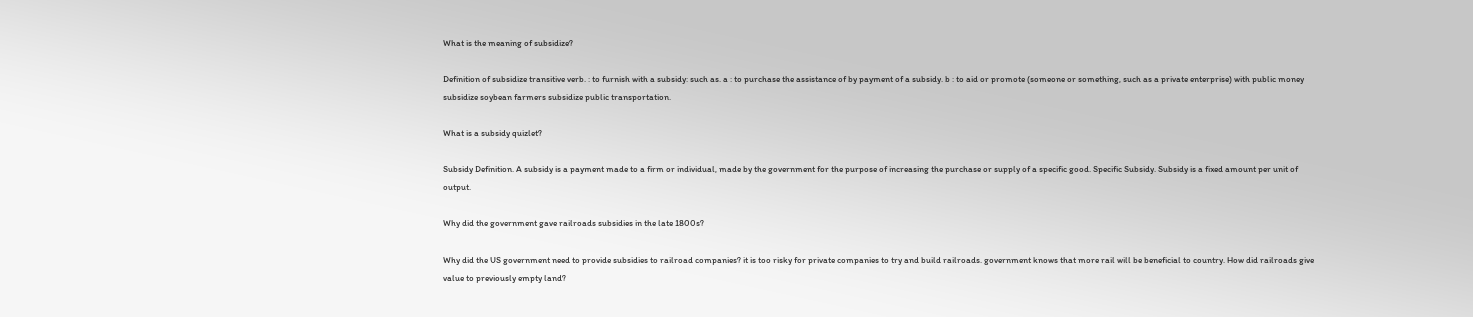What is the meaning of subsidize?

Definition of subsidize transitive verb. : to furnish with a subsidy: such as. a : to purchase the assistance of by payment of a subsidy. b : to aid or promote (someone or something, such as a private enterprise) with public money subsidize soybean farmers subsidize public transportation.

What is a subsidy quizlet?

Subsidy Definition. A subsidy is a payment made to a firm or individual, made by the government for the purpose of increasing the purchase or supply of a specific good. Specific Subsidy. Subsidy is a fixed amount per unit of output.

Why did the government gave railroads subsidies in the late 1800s?

Why did the US government need to provide subsidies to railroad companies? it is too risky for private companies to try and build railroads. government knows that more rail will be beneficial to country. How did railroads give value to previously empty land?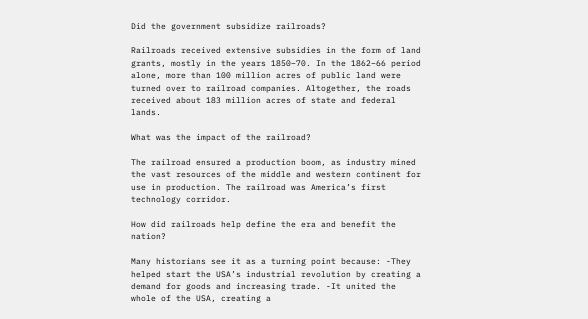Did the government subsidize railroads?

Railroads received extensive subsidies in the form of land grants, mostly in the years 1850–70. In the 1862–66 period alone, more than 100 million acres of public land were turned over to railroad companies. Altogether, the roads received about 183 million acres of state and federal lands.

What was the impact of the railroad?

The railroad ensured a production boom, as industry mined the vast resources of the middle and western continent for use in production. The railroad was America’s first technology corridor.

How did railroads help define the era and benefit the nation?

Many historians see it as a turning point because: -They helped start the USA’s industrial revolution by creating a demand for goods and increasing trade. -It united the whole of the USA, creating a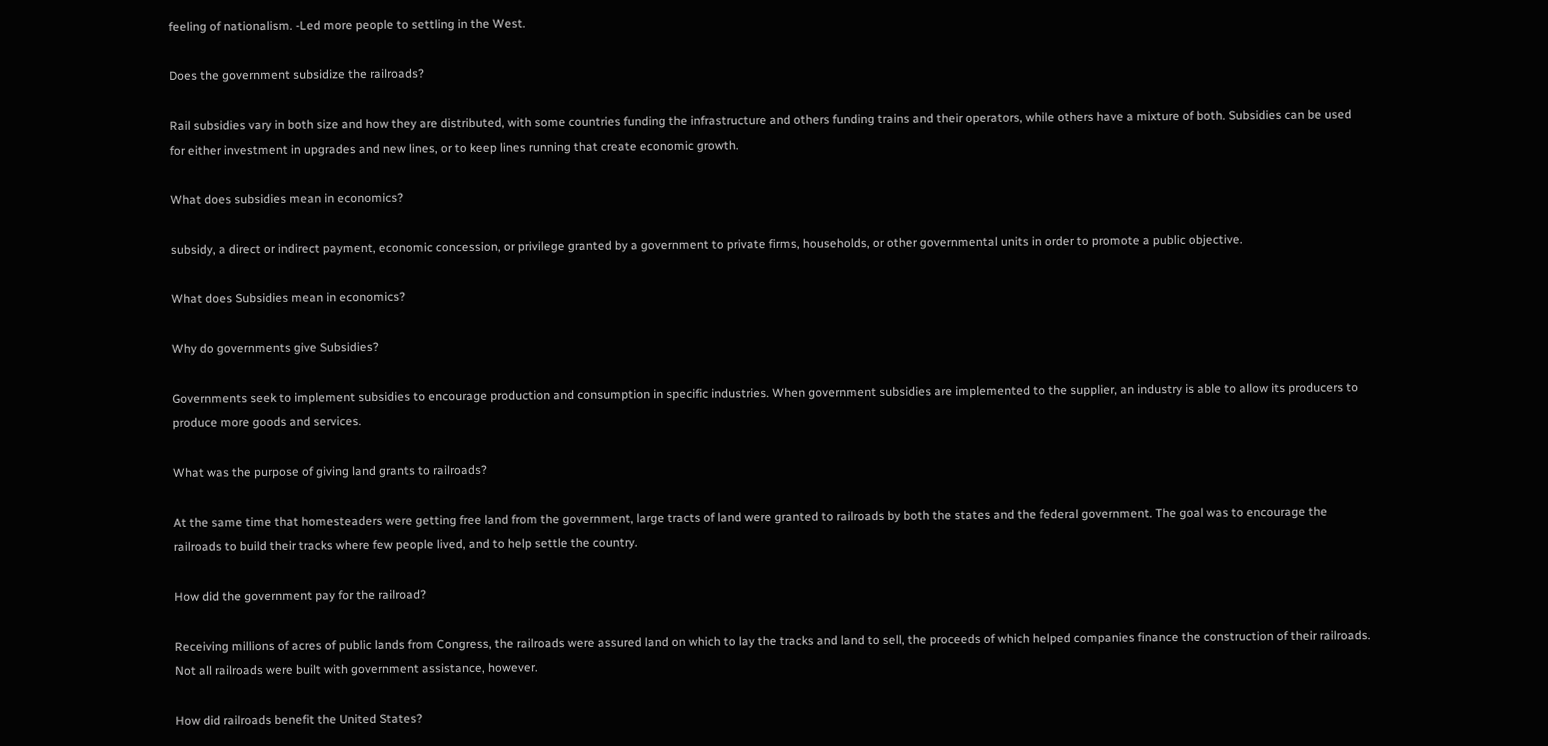feeling of nationalism. -Led more people to settling in the West.

Does the government subsidize the railroads?

Rail subsidies vary in both size and how they are distributed, with some countries funding the infrastructure and others funding trains and their operators, while others have a mixture of both. Subsidies can be used for either investment in upgrades and new lines, or to keep lines running that create economic growth.

What does subsidies mean in economics?

subsidy, a direct or indirect payment, economic concession, or privilege granted by a government to private firms, households, or other governmental units in order to promote a public objective.

What does Subsidies mean in economics?

Why do governments give Subsidies?

Governments seek to implement subsidies to encourage production and consumption in specific industries. When government subsidies are implemented to the supplier, an industry is able to allow its producers to produce more goods and services.

What was the purpose of giving land grants to railroads?

At the same time that homesteaders were getting free land from the government, large tracts of land were granted to railroads by both the states and the federal government. The goal was to encourage the railroads to build their tracks where few people lived, and to help settle the country.

How did the government pay for the railroad?

Receiving millions of acres of public lands from Congress, the railroads were assured land on which to lay the tracks and land to sell, the proceeds of which helped companies finance the construction of their railroads. Not all railroads were built with government assistance, however.

How did railroads benefit the United States?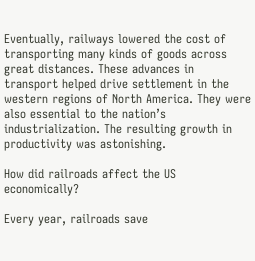Eventually, railways lowered the cost of transporting many kinds of goods across great distances. These advances in transport helped drive settlement in the western regions of North America. They were also essential to the nation’s industrialization. The resulting growth in productivity was astonishing.

How did railroads affect the US economically?

Every year, railroads save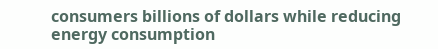consumers billions of dollars while reducing energy consumption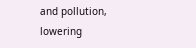and pollution, lowering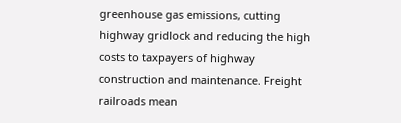greenhouse gas emissions, cutting highway gridlock and reducing the high costs to taxpayers of highway construction and maintenance. Freight railroads mean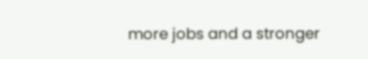more jobs and a stronger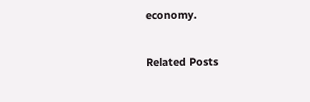economy.

Related Posts